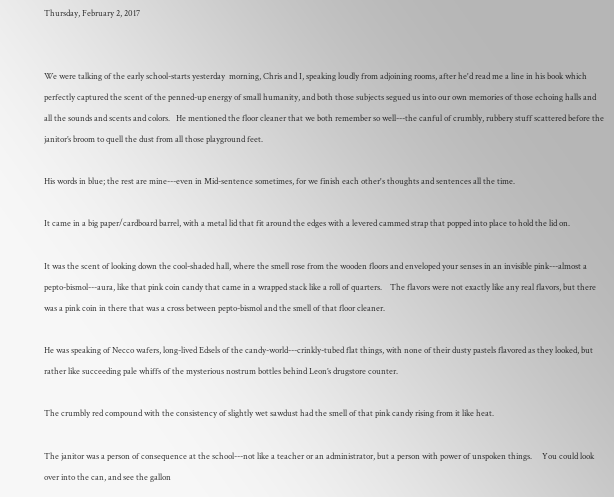Thursday, February 2, 2017


We were talking of the early school-starts yesterday  morning, Chris and I, speaking loudly from adjoining rooms, after he'd read me a line in his book which perfectly captured the scent of the penned-up energy of small humanity, and both those subjects segued us into our own memories of those echoing halls and all the sounds and scents and colors.   He mentioned the floor cleaner that we both remember so well---the canful of crumbly, rubbery stuff scattered before the janitor’s broom to quell the dust from all those playground feet.

His words in blue; the rest are mine---even in Mid-sentence sometimes, for we finish each other's thoughts and sentences all the time.

It came in a big paper/cardboard barrel, with a metal lid that fit around the edges with a levered cammed strap that popped into place to hold the lid on.

It was the scent of looking down the cool-shaded hall, where the smell rose from the wooden floors and enveloped your senses in an invisible pink---almost a pepto-bismol---aura, like that pink coin candy that came in a wrapped stack like a roll of quarters.    The flavors were not exactly like any real flavors, but there was a pink coin in there that was a cross between pepto-bismol and the smell of that floor cleaner.

He was speaking of Necco wafers, long-lived Edsels of the candy-world---crinkly-tubed flat things, with none of their dusty pastels flavored as they looked, but rather like succeeding pale whiffs of the mysterious nostrum bottles behind Leon’s drugstore counter.

The crumbly red compound with the consistency of slightly wet sawdust had the smell of that pink candy rising from it like heat.

The janitor was a person of consequence at the school---not like a teacher or an administrator, but a person with power of unspoken things.     You could look over into the can, and see the gallon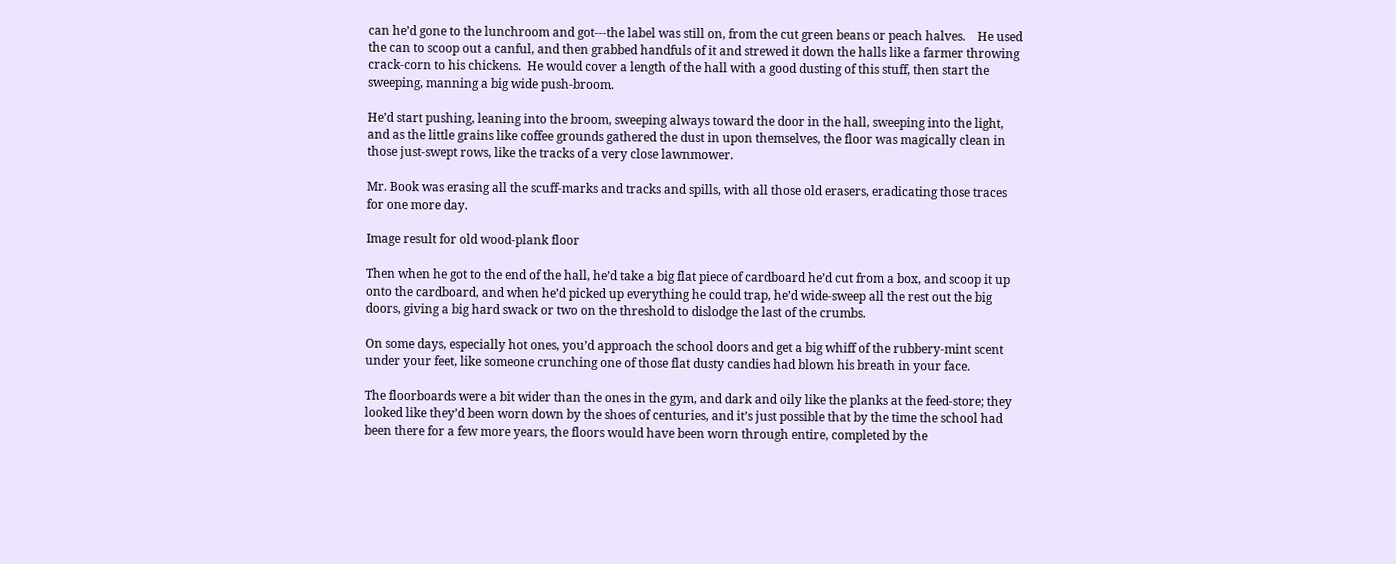can he’d gone to the lunchroom and got---the label was still on, from the cut green beans or peach halves.    He used the can to scoop out a canful, and then grabbed handfuls of it and strewed it down the halls like a farmer throwing crack-corn to his chickens.  He would cover a length of the hall with a good dusting of this stuff, then start the sweeping, manning a big wide push-broom.

He’d start pushing, leaning into the broom, sweeping always toward the door in the hall, sweeping into the light, and as the little grains like coffee grounds gathered the dust in upon themselves, the floor was magically clean in those just-swept rows, like the tracks of a very close lawnmower.

Mr. Book was erasing all the scuff-marks and tracks and spills, with all those old erasers, eradicating those traces for one more day.

Image result for old wood-plank floor

Then when he got to the end of the hall, he’d take a big flat piece of cardboard he’d cut from a box, and scoop it up onto the cardboard, and when he’d picked up everything he could trap, he’d wide-sweep all the rest out the big doors, giving a big hard swack or two on the threshold to dislodge the last of the crumbs.

On some days, especially hot ones, you’d approach the school doors and get a big whiff of the rubbery-mint scent under your feet, like someone crunching one of those flat dusty candies had blown his breath in your face.

The floorboards were a bit wider than the ones in the gym, and dark and oily like the planks at the feed-store; they looked like they’d been worn down by the shoes of centuries, and it’s just possible that by the time the school had been there for a few more years, the floors would have been worn through entire, completed by the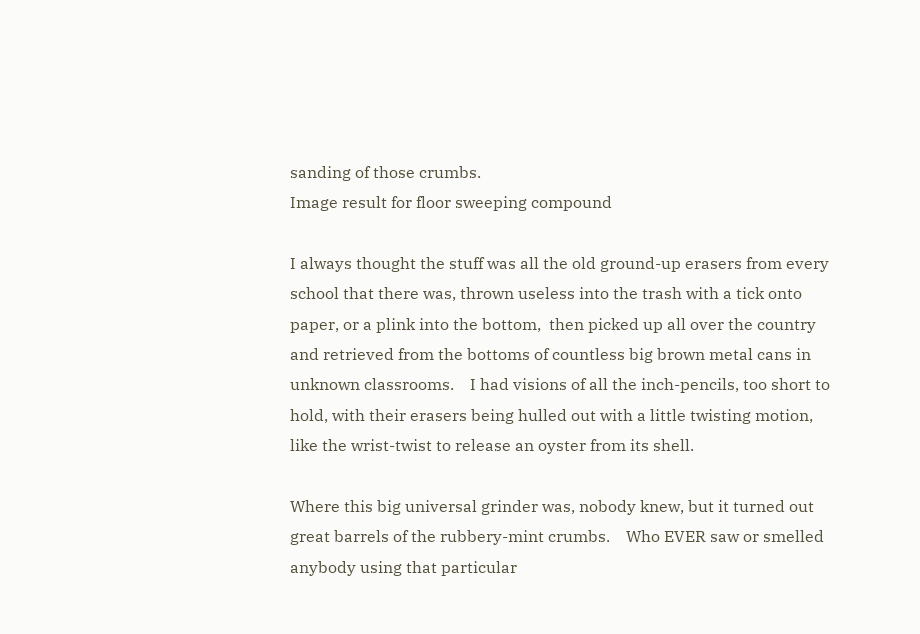sanding of those crumbs.
Image result for floor sweeping compound

I always thought the stuff was all the old ground-up erasers from every school that there was, thrown useless into the trash with a tick onto paper, or a plink into the bottom,  then picked up all over the country and retrieved from the bottoms of countless big brown metal cans in unknown classrooms.    I had visions of all the inch-pencils, too short to hold, with their erasers being hulled out with a little twisting motion, like the wrist-twist to release an oyster from its shell.

Where this big universal grinder was, nobody knew, but it turned out great barrels of the rubbery-mint crumbs.    Who EVER saw or smelled anybody using that particular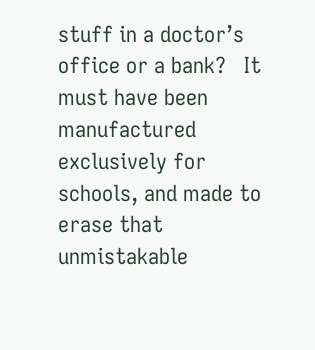stuff in a doctor’s office or a bank?   It must have been manufactured exclusively for schools, and made to erase that unmistakable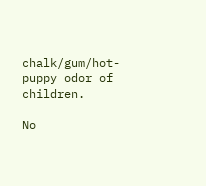chalk/gum/hot-puppy odor of children.

No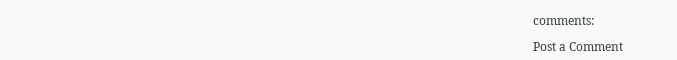comments:

Post a Comment